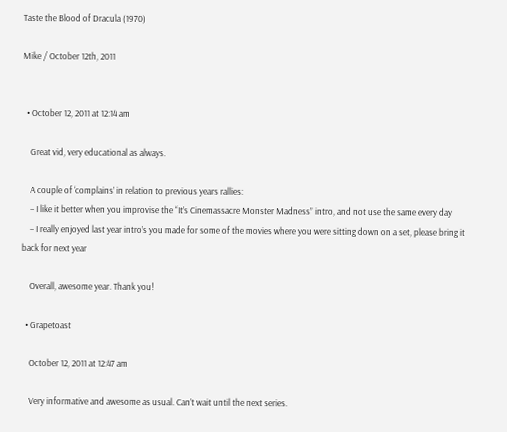Taste the Blood of Dracula (1970)

Mike / October 12th, 2011


  • October 12, 2011 at 12:14 am

    Great vid, very educational as always.

    A couple of ‘complains’ in relation to previous years rallies:
    – I like it better when you improvise the “It’s Cinemassacre Monster Madness” intro, and not use the same every day
    – I really enjoyed last year intro’s you made for some of the movies where you were sitting down on a set, please bring it back for next year

    Overall, awesome year. Thank you!

  • Grapetoast

    October 12, 2011 at 12:47 am

    Very informative and awesome as usual. Can’t wait until the next series.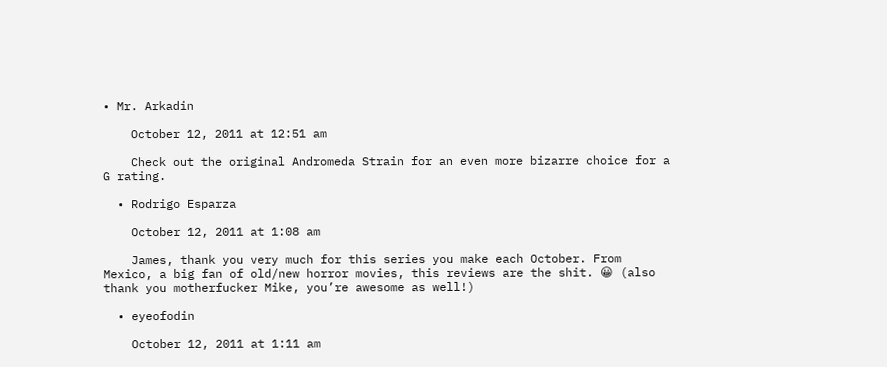• Mr. Arkadin

    October 12, 2011 at 12:51 am

    Check out the original Andromeda Strain for an even more bizarre choice for a G rating.

  • Rodrigo Esparza

    October 12, 2011 at 1:08 am

    James, thank you very much for this series you make each October. From Mexico, a big fan of old/new horror movies, this reviews are the shit. 😀 (also thank you motherfucker Mike, you’re awesome as well!)

  • eyeofodin

    October 12, 2011 at 1:11 am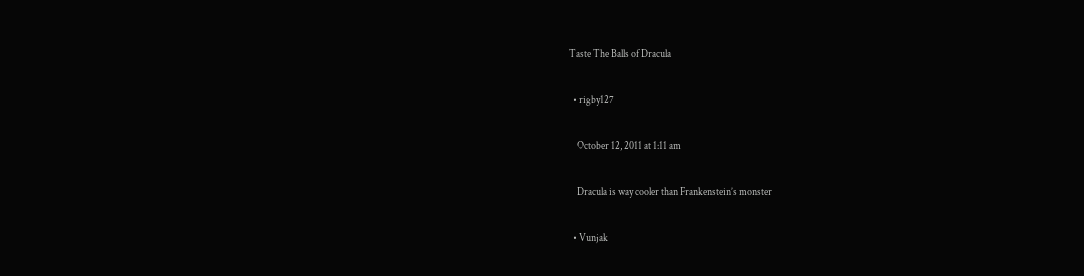Taste The Balls of Dracula

  • rigby127

    October 12, 2011 at 1:11 am

    Dracula is way cooler than Frankenstein’s monster

  • Vunjak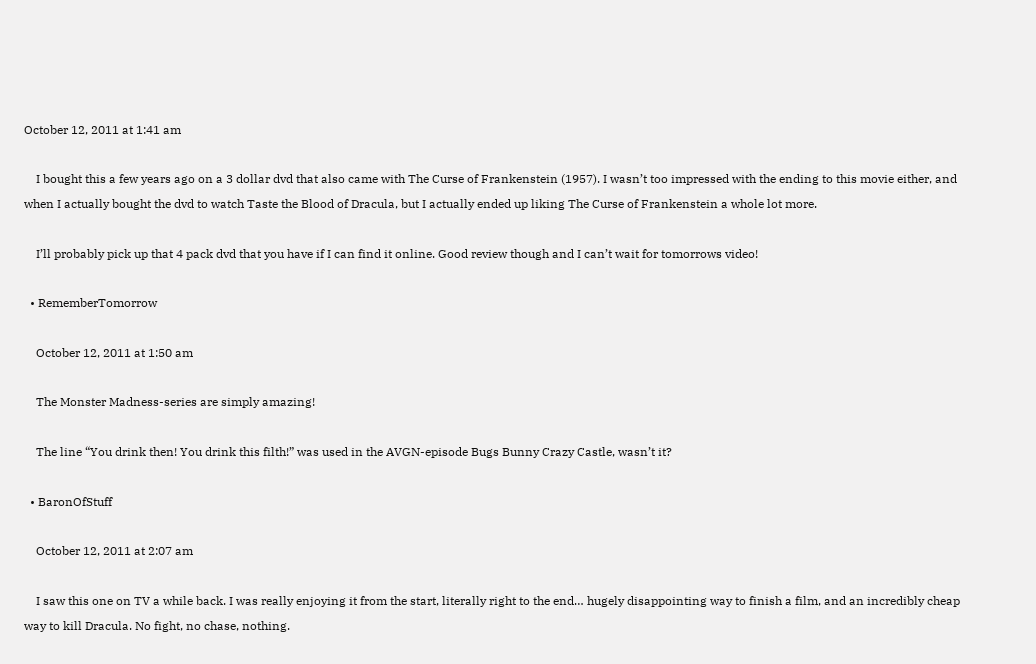October 12, 2011 at 1:41 am

    I bought this a few years ago on a 3 dollar dvd that also came with The Curse of Frankenstein (1957). I wasn’t too impressed with the ending to this movie either, and when I actually bought the dvd to watch Taste the Blood of Dracula, but I actually ended up liking The Curse of Frankenstein a whole lot more.

    I’ll probably pick up that 4 pack dvd that you have if I can find it online. Good review though and I can’t wait for tomorrows video!

  • RememberTomorrow

    October 12, 2011 at 1:50 am

    The Monster Madness-series are simply amazing!

    The line “You drink then! You drink this filth!” was used in the AVGN-episode Bugs Bunny Crazy Castle, wasn’t it?

  • BaronOfStuff

    October 12, 2011 at 2:07 am

    I saw this one on TV a while back. I was really enjoying it from the start, literally right to the end… hugely disappointing way to finish a film, and an incredibly cheap way to kill Dracula. No fight, no chase, nothing.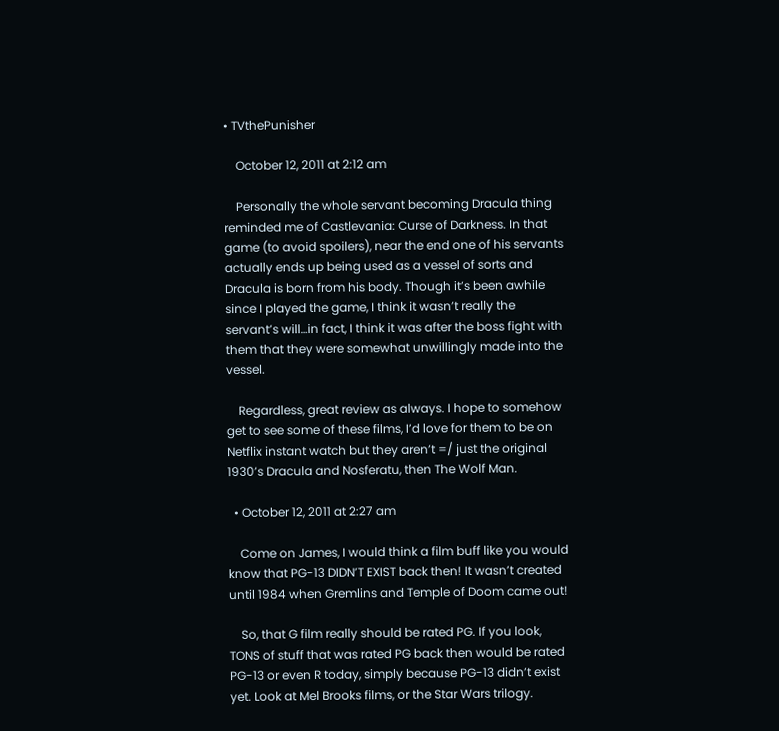• TVthePunisher

    October 12, 2011 at 2:12 am

    Personally the whole servant becoming Dracula thing reminded me of Castlevania: Curse of Darkness. In that game (to avoid spoilers), near the end one of his servants actually ends up being used as a vessel of sorts and Dracula is born from his body. Though it’s been awhile since I played the game, I think it wasn’t really the servant’s will…in fact, I think it was after the boss fight with them that they were somewhat unwillingly made into the vessel.

    Regardless, great review as always. I hope to somehow get to see some of these films, I’d love for them to be on Netflix instant watch but they aren’t =/ just the original 1930’s Dracula and Nosferatu, then The Wolf Man.

  • October 12, 2011 at 2:27 am

    Come on James, I would think a film buff like you would know that PG-13 DIDN’T EXIST back then! It wasn’t created until 1984 when Gremlins and Temple of Doom came out!

    So, that G film really should be rated PG. If you look, TONS of stuff that was rated PG back then would be rated PG-13 or even R today, simply because PG-13 didn’t exist yet. Look at Mel Brooks films, or the Star Wars trilogy.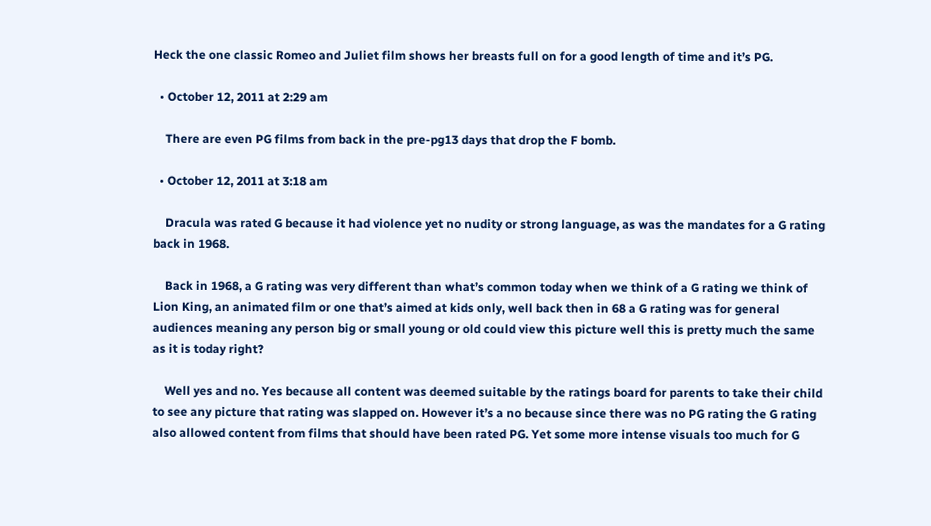Heck the one classic Romeo and Juliet film shows her breasts full on for a good length of time and it’s PG.

  • October 12, 2011 at 2:29 am

    There are even PG films from back in the pre-pg13 days that drop the F bomb.

  • October 12, 2011 at 3:18 am

    Dracula was rated G because it had violence yet no nudity or strong language, as was the mandates for a G rating back in 1968.

    Back in 1968, a G rating was very different than what’s common today when we think of a G rating we think of Lion King, an animated film or one that’s aimed at kids only, well back then in 68 a G rating was for general audiences meaning any person big or small young or old could view this picture well this is pretty much the same as it is today right?

    Well yes and no. Yes because all content was deemed suitable by the ratings board for parents to take their child to see any picture that rating was slapped on. However it’s a no because since there was no PG rating the G rating also allowed content from films that should have been rated PG. Yet some more intense visuals too much for G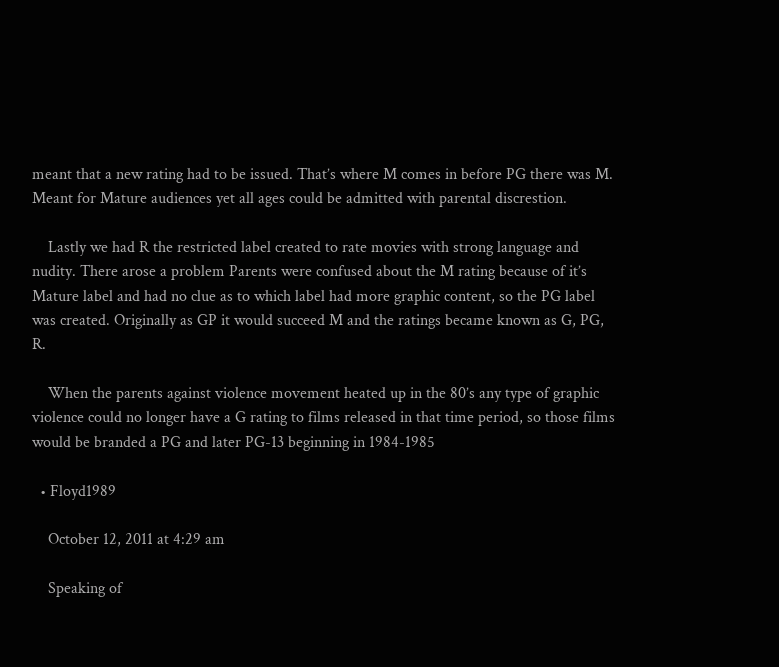meant that a new rating had to be issued. That’s where M comes in before PG there was M. Meant for Mature audiences yet all ages could be admitted with parental discrestion.

    Lastly we had R the restricted label created to rate movies with strong language and nudity. There arose a problem Parents were confused about the M rating because of it’s Mature label and had no clue as to which label had more graphic content, so the PG label was created. Originally as GP it would succeed M and the ratings became known as G, PG, R.

    When the parents against violence movement heated up in the 80’s any type of graphic violence could no longer have a G rating to films released in that time period, so those films would be branded a PG and later PG-13 beginning in 1984-1985

  • Floyd1989

    October 12, 2011 at 4:29 am

    Speaking of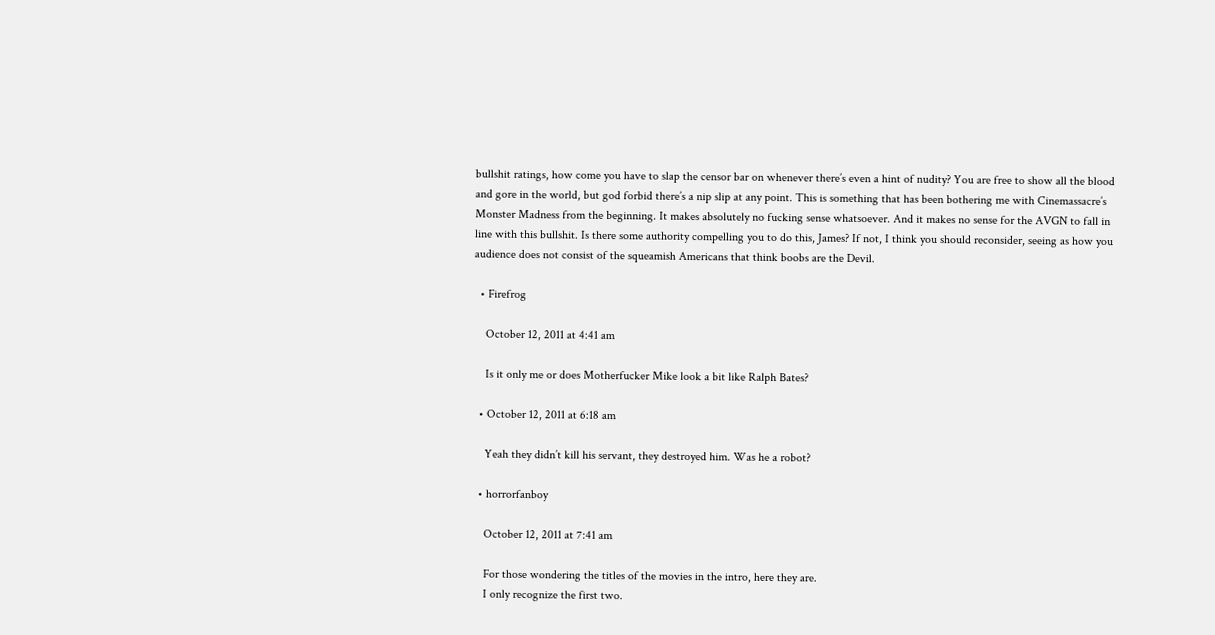bullshit ratings, how come you have to slap the censor bar on whenever there’s even a hint of nudity? You are free to show all the blood and gore in the world, but god forbid there’s a nip slip at any point. This is something that has been bothering me with Cinemassacre’s Monster Madness from the beginning. It makes absolutely no fucking sense whatsoever. And it makes no sense for the AVGN to fall in line with this bullshit. Is there some authority compelling you to do this, James? If not, I think you should reconsider, seeing as how you audience does not consist of the squeamish Americans that think boobs are the Devil.

  • Firefrog

    October 12, 2011 at 4:41 am

    Is it only me or does Motherfucker Mike look a bit like Ralph Bates?

  • October 12, 2011 at 6:18 am

    Yeah they didn’t kill his servant, they destroyed him. Was he a robot?

  • horrorfanboy

    October 12, 2011 at 7:41 am

    For those wondering the titles of the movies in the intro, here they are.
    I only recognize the first two.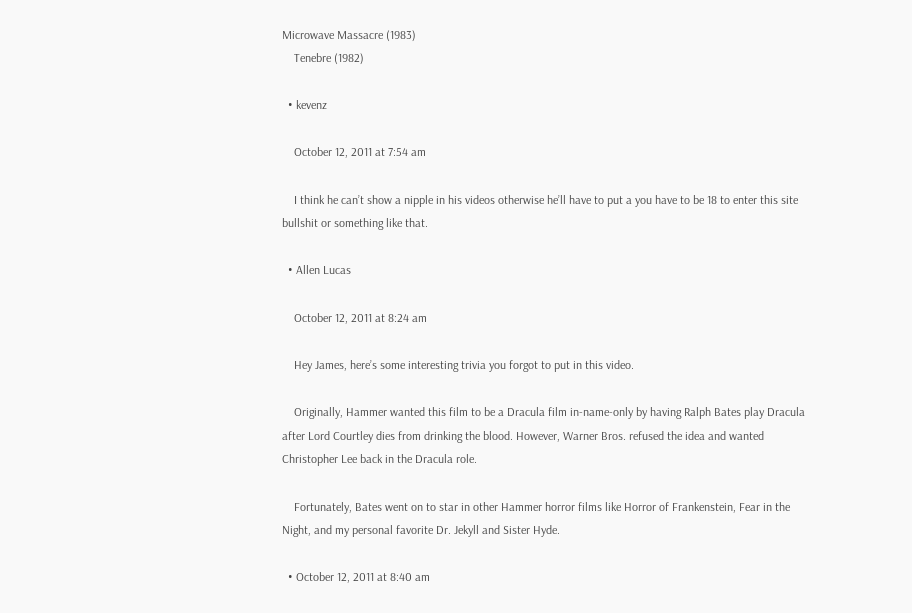Microwave Massacre (1983)
    Tenebre (1982)

  • kevenz

    October 12, 2011 at 7:54 am

    I think he can’t show a nipple in his videos otherwise he’ll have to put a you have to be 18 to enter this site bullshit or something like that.

  • Allen Lucas

    October 12, 2011 at 8:24 am

    Hey James, here’s some interesting trivia you forgot to put in this video.

    Originally, Hammer wanted this film to be a Dracula film in-name-only by having Ralph Bates play Dracula after Lord Courtley dies from drinking the blood. However, Warner Bros. refused the idea and wanted Christopher Lee back in the Dracula role.

    Fortunately, Bates went on to star in other Hammer horror films like Horror of Frankenstein, Fear in the Night, and my personal favorite Dr. Jekyll and Sister Hyde.

  • October 12, 2011 at 8:40 am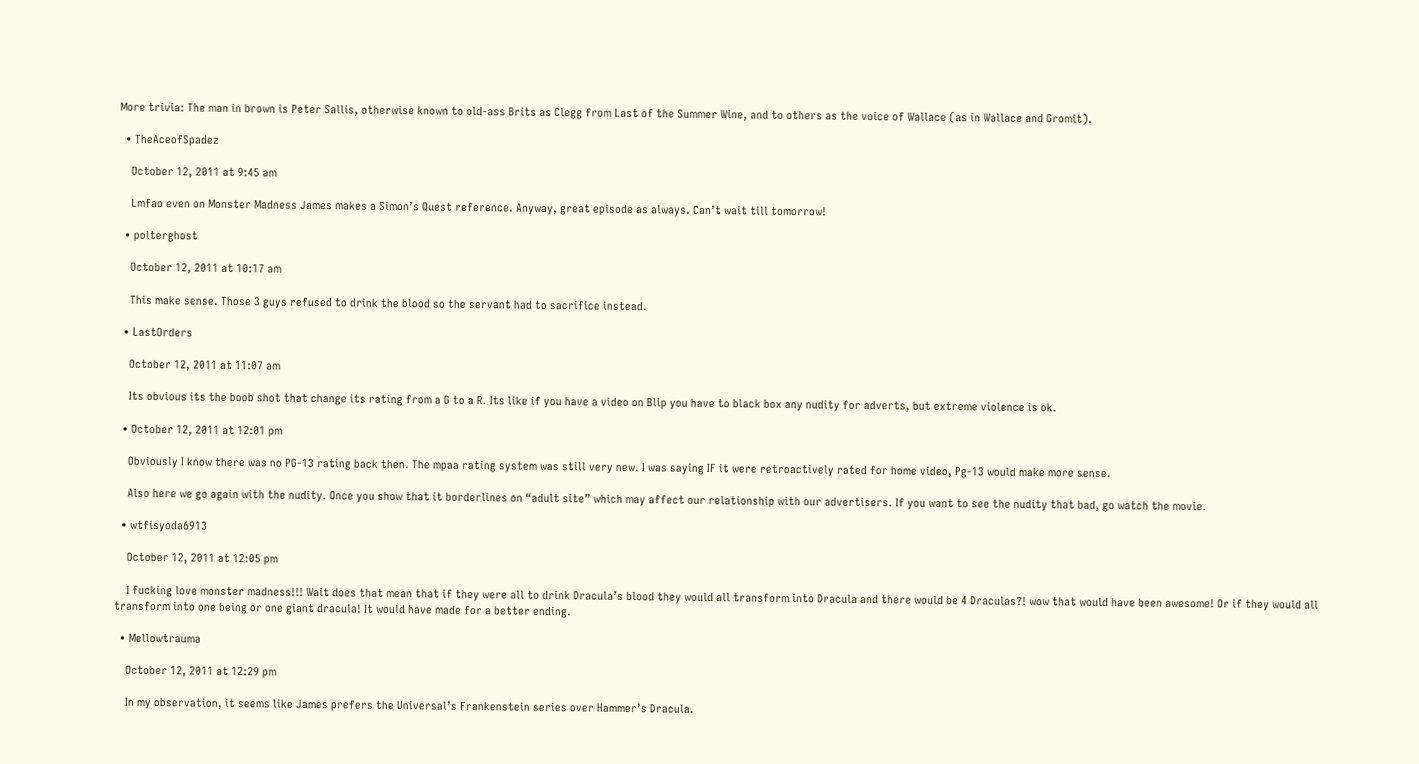More trivia: The man in brown is Peter Sallis, otherwise known to old-ass Brits as Clegg from Last of the Summer Wine, and to others as the voice of Wallace (as in Wallace and Gromit).

  • TheAceofSpadez

    October 12, 2011 at 9:45 am

    Lmfao even on Monster Madness James makes a Simon’s Quest reference. Anyway, great episode as always. Can’t wait till tomorrow!

  • polterghost

    October 12, 2011 at 10:17 am

    This make sense. Those 3 guys refused to drink the blood so the servant had to sacrifice instead.

  • LastOrders

    October 12, 2011 at 11:07 am

    Its obvious its the boob shot that change its rating from a G to a R. Its like if you have a video on Blip you have to black box any nudity for adverts, but extreme violence is ok.

  • October 12, 2011 at 12:01 pm

    Obviously I know there was no PG-13 rating back then. The mpaa rating system was still very new. I was saying IF it were retroactively rated for home video, Pg-13 would make more sense.

    Also here we go again with the nudity. Once you show that it borderlines on “adult site” which may affect our relationship with our advertisers. If you want to see the nudity that bad, go watch the movie.

  • wtfisyoda6913

    October 12, 2011 at 12:05 pm

    I fucking love monster madness!!! Wait does that mean that if they were all to drink Dracula’s blood they would all transform into Dracula and there would be 4 Draculas?! wow that would have been awesome! Or if they would all transform into one being or one giant dracula! It would have made for a better ending.

  • Mellowtrauma

    October 12, 2011 at 12:29 pm

    In my observation, it seems like James prefers the Universal’s Frankenstein series over Hammer’s Dracula.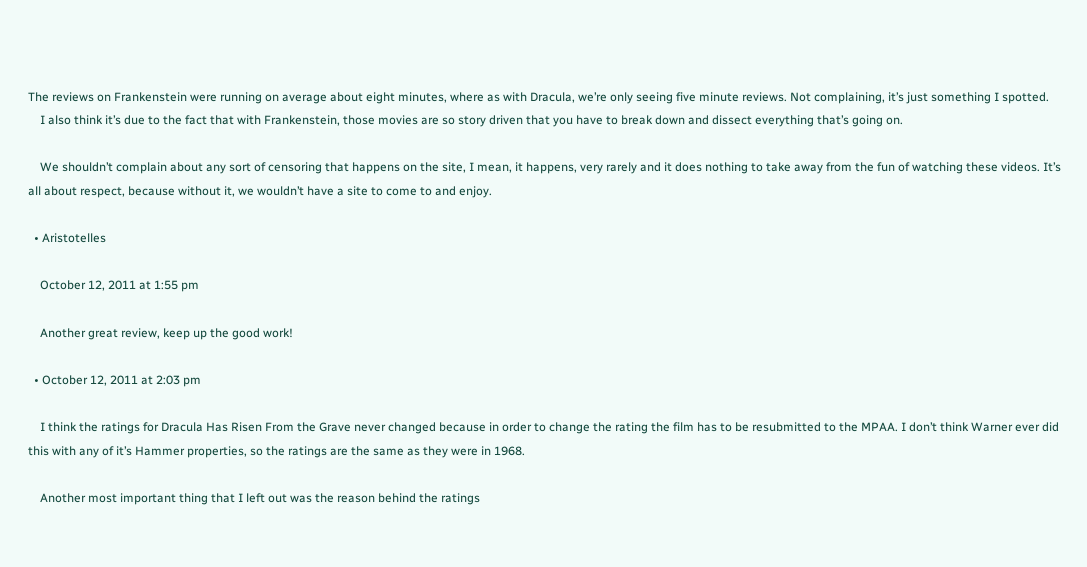The reviews on Frankenstein were running on average about eight minutes, where as with Dracula, we’re only seeing five minute reviews. Not complaining, it’s just something I spotted.
    I also think it’s due to the fact that with Frankenstein, those movies are so story driven that you have to break down and dissect everything that’s going on.

    We shouldn’t complain about any sort of censoring that happens on the site, I mean, it happens, very rarely and it does nothing to take away from the fun of watching these videos. It’s all about respect, because without it, we wouldn’t have a site to come to and enjoy.

  • Aristotelles

    October 12, 2011 at 1:55 pm

    Another great review, keep up the good work!

  • October 12, 2011 at 2:03 pm

    I think the ratings for Dracula Has Risen From the Grave never changed because in order to change the rating the film has to be resubmitted to the MPAA. I don’t think Warner ever did this with any of it’s Hammer properties, so the ratings are the same as they were in 1968.

    Another most important thing that I left out was the reason behind the ratings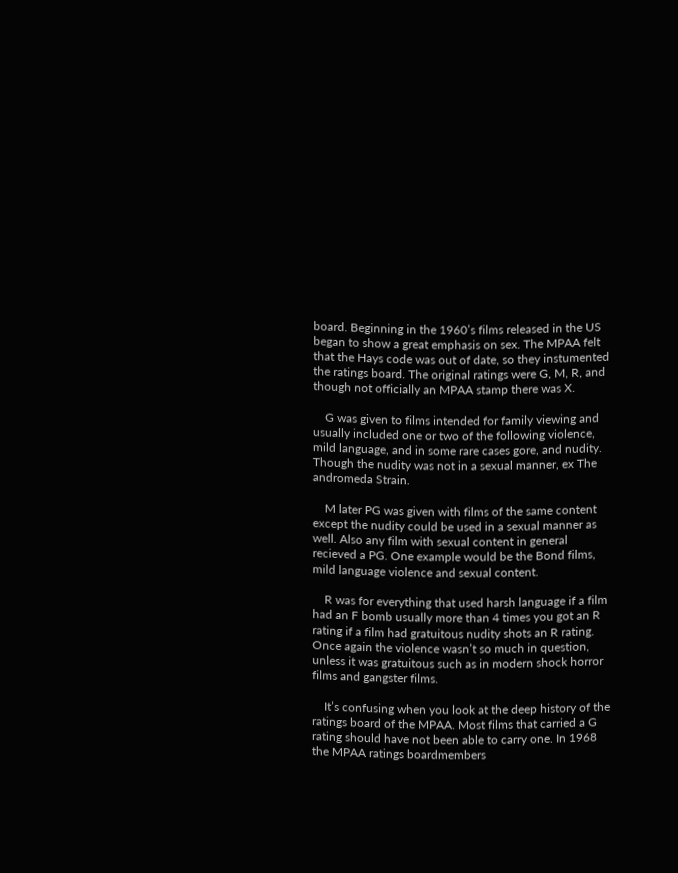board. Beginning in the 1960’s films released in the US began to show a great emphasis on sex. The MPAA felt that the Hays code was out of date, so they instumented the ratings board. The original ratings were G, M, R, and though not officially an MPAA stamp there was X.

    G was given to films intended for family viewing and usually included one or two of the following violence, mild language, and in some rare cases gore, and nudity. Though the nudity was not in a sexual manner, ex The andromeda Strain.

    M later PG was given with films of the same content except the nudity could be used in a sexual manner as well. Also any film with sexual content in general recieved a PG. One example would be the Bond films, mild language violence and sexual content.

    R was for everything that used harsh language if a film had an F bomb usually more than 4 times you got an R rating if a film had gratuitous nudity shots an R rating. Once again the violence wasn’t so much in question, unless it was gratuitous such as in modern shock horror films and gangster films.

    It’s confusing when you look at the deep history of the ratings board of the MPAA. Most films that carried a G rating should have not been able to carry one. In 1968 the MPAA ratings boardmembers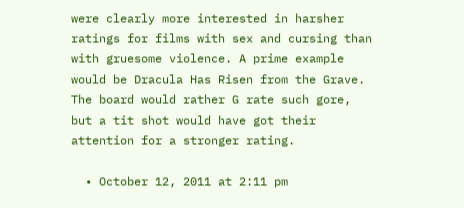were clearly more interested in harsher ratings for films with sex and cursing than with gruesome violence. A prime example would be Dracula Has Risen from the Grave. The board would rather G rate such gore, but a tit shot would have got their attention for a stronger rating.

  • October 12, 2011 at 2:11 pm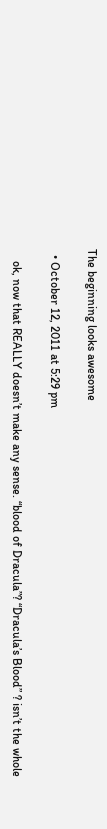The beginning looks awesome

  • October 12, 2011 at 5:29 pm

    ok, now that REALLY doesn’t make any sense. “blood of Dracula”? “Dracula’s Blood” ? isn’t the whole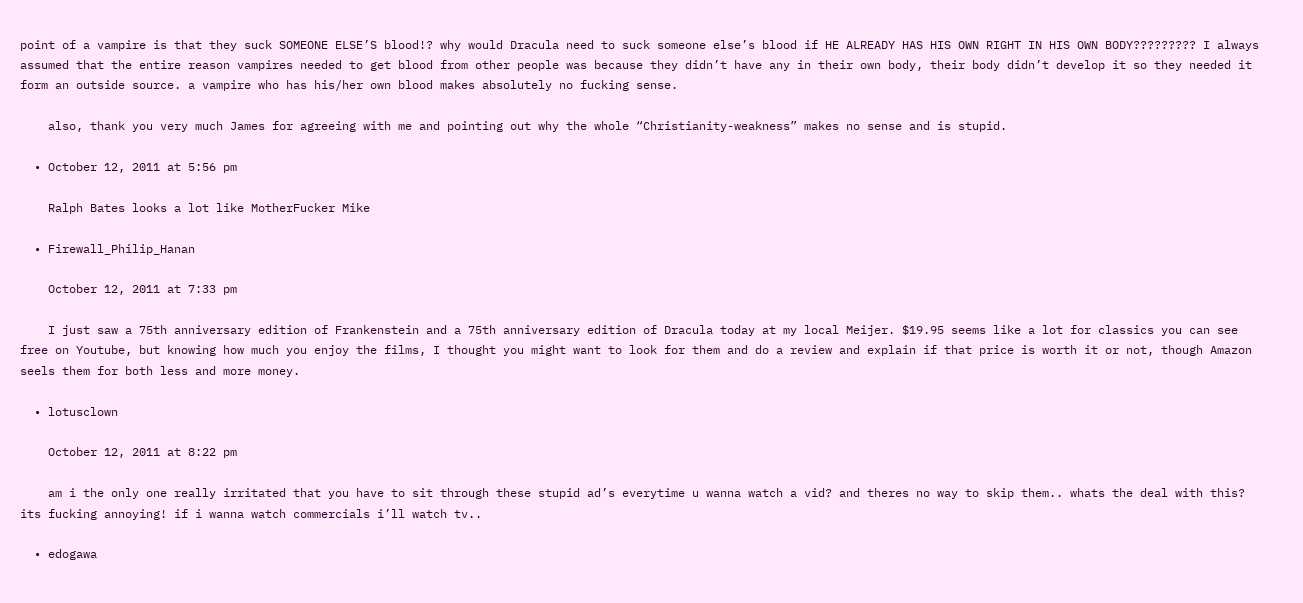point of a vampire is that they suck SOMEONE ELSE’S blood!? why would Dracula need to suck someone else’s blood if HE ALREADY HAS HIS OWN RIGHT IN HIS OWN BODY????????? I always assumed that the entire reason vampires needed to get blood from other people was because they didn’t have any in their own body, their body didn’t develop it so they needed it form an outside source. a vampire who has his/her own blood makes absolutely no fucking sense.

    also, thank you very much James for agreeing with me and pointing out why the whole “Christianity-weakness” makes no sense and is stupid.

  • October 12, 2011 at 5:56 pm

    Ralph Bates looks a lot like MotherFucker Mike

  • Firewall_Philip_Hanan

    October 12, 2011 at 7:33 pm

    I just saw a 75th anniversary edition of Frankenstein and a 75th anniversary edition of Dracula today at my local Meijer. $19.95 seems like a lot for classics you can see free on Youtube, but knowing how much you enjoy the films, I thought you might want to look for them and do a review and explain if that price is worth it or not, though Amazon seels them for both less and more money.

  • lotusclown

    October 12, 2011 at 8:22 pm

    am i the only one really irritated that you have to sit through these stupid ad’s everytime u wanna watch a vid? and theres no way to skip them.. whats the deal with this? its fucking annoying! if i wanna watch commercials i’ll watch tv..

  • edogawa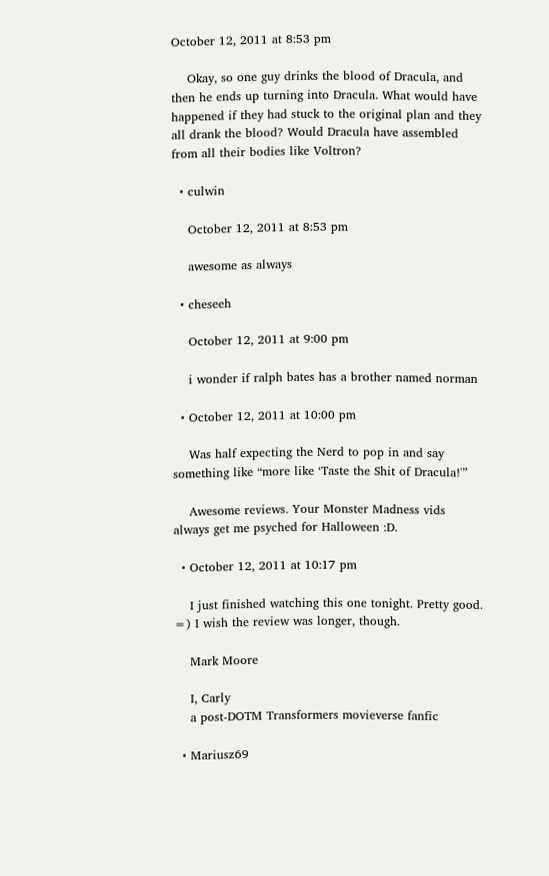October 12, 2011 at 8:53 pm

    Okay, so one guy drinks the blood of Dracula, and then he ends up turning into Dracula. What would have happened if they had stuck to the original plan and they all drank the blood? Would Dracula have assembled from all their bodies like Voltron?

  • culwin

    October 12, 2011 at 8:53 pm

    awesome as always

  • cheseeh

    October 12, 2011 at 9:00 pm

    i wonder if ralph bates has a brother named norman

  • October 12, 2011 at 10:00 pm

    Was half expecting the Nerd to pop in and say something like “more like ‘Taste the Shit of Dracula!'”

    Awesome reviews. Your Monster Madness vids always get me psyched for Halloween :D.

  • October 12, 2011 at 10:17 pm

    I just finished watching this one tonight. Pretty good. =) I wish the review was longer, though.

    Mark Moore

    I, Carly
    a post-DOTM Transformers movieverse fanfic

  • Mariusz69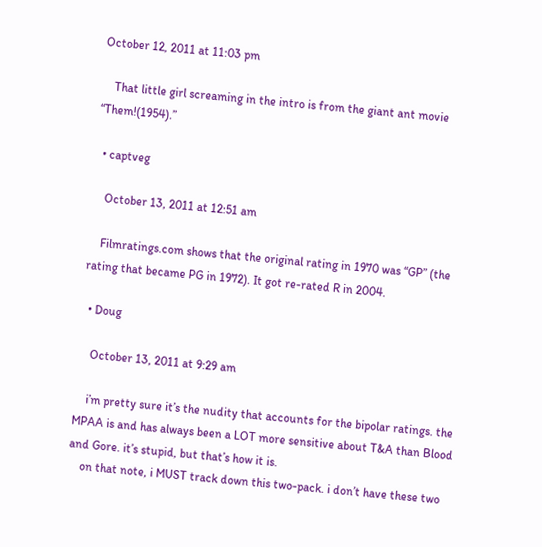October 12, 2011 at 11:03 pm

    That little girl screaming in the intro is from the giant ant movie “Them!(1954).”

  • captveg

    October 13, 2011 at 12:51 am

    Filmratings.com shows that the original rating in 1970 was “GP” (the rating that became PG in 1972). It got re-rated R in 2004.

  • Doug

    October 13, 2011 at 9:29 am

    i’m pretty sure it’s the nudity that accounts for the bipolar ratings. the MPAA is and has always been a LOT more sensitive about T&A than Blood and Gore. it’s stupid, but that’s how it is.
    on that note, i MUST track down this two-pack. i don’t have these two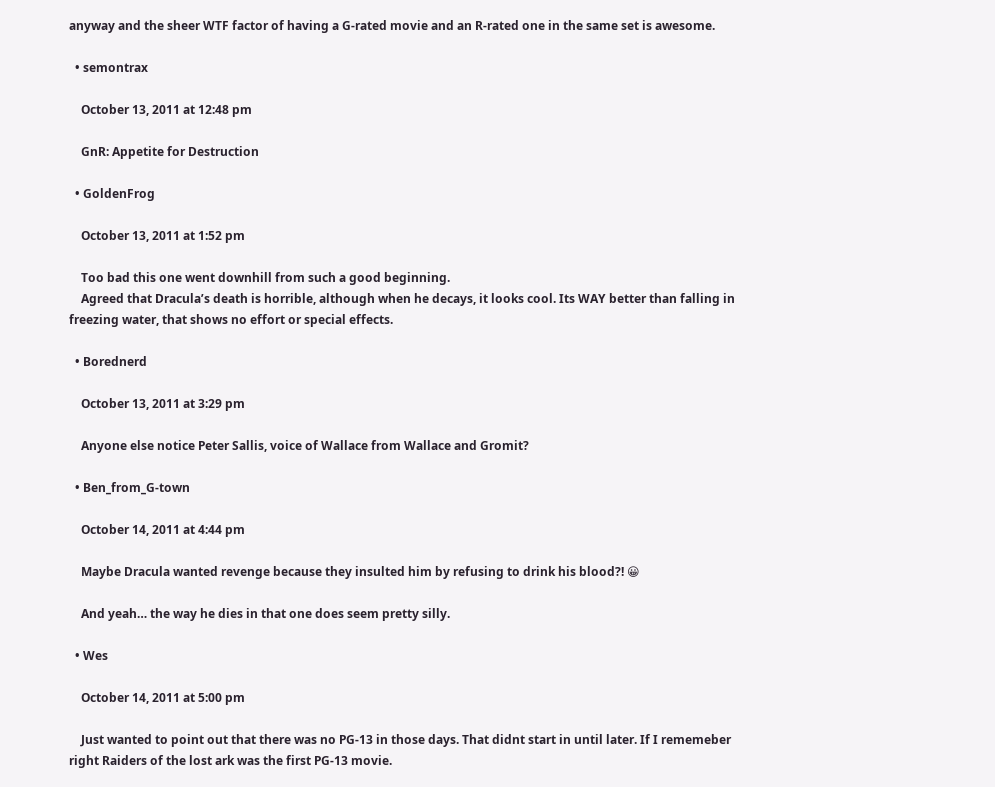anyway and the sheer WTF factor of having a G-rated movie and an R-rated one in the same set is awesome.

  • semontrax

    October 13, 2011 at 12:48 pm

    GnR: Appetite for Destruction

  • GoldenFrog

    October 13, 2011 at 1:52 pm

    Too bad this one went downhill from such a good beginning.
    Agreed that Dracula’s death is horrible, although when he decays, it looks cool. Its WAY better than falling in freezing water, that shows no effort or special effects.

  • Borednerd

    October 13, 2011 at 3:29 pm

    Anyone else notice Peter Sallis, voice of Wallace from Wallace and Gromit?

  • Ben_from_G-town

    October 14, 2011 at 4:44 pm

    Maybe Dracula wanted revenge because they insulted him by refusing to drink his blood?! 😀

    And yeah… the way he dies in that one does seem pretty silly.

  • Wes

    October 14, 2011 at 5:00 pm

    Just wanted to point out that there was no PG-13 in those days. That didnt start in until later. If I rememeber right Raiders of the lost ark was the first PG-13 movie.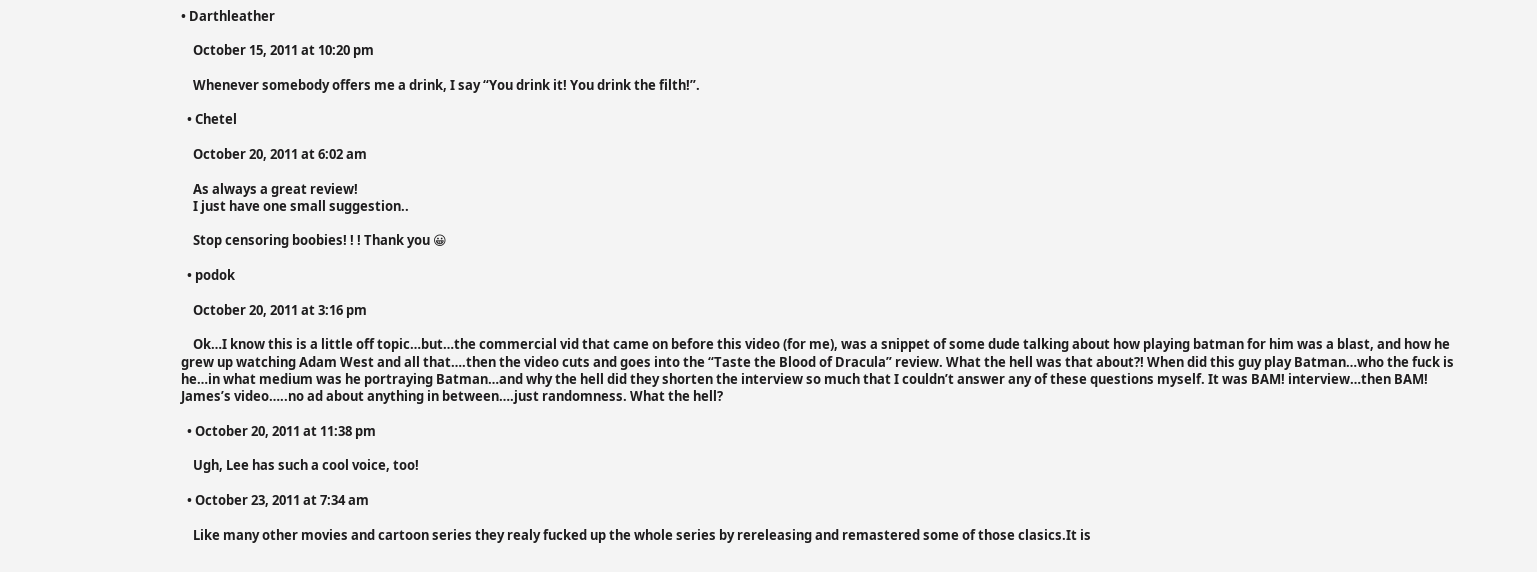• Darthleather

    October 15, 2011 at 10:20 pm

    Whenever somebody offers me a drink, I say “You drink it! You drink the filth!”.

  • Chetel

    October 20, 2011 at 6:02 am

    As always a great review!
    I just have one small suggestion..

    Stop censoring boobies! ! ! Thank you 😀

  • podok

    October 20, 2011 at 3:16 pm

    Ok…I know this is a little off topic…but…the commercial vid that came on before this video (for me), was a snippet of some dude talking about how playing batman for him was a blast, and how he grew up watching Adam West and all that….then the video cuts and goes into the “Taste the Blood of Dracula” review. What the hell was that about?! When did this guy play Batman…who the fuck is he…in what medium was he portraying Batman…and why the hell did they shorten the interview so much that I couldn’t answer any of these questions myself. It was BAM! interview…then BAM! James’s video…..no ad about anything in between….just randomness. What the hell?

  • October 20, 2011 at 11:38 pm

    Ugh, Lee has such a cool voice, too!

  • October 23, 2011 at 7:34 am

    Like many other movies and cartoon series they realy fucked up the whole series by rereleasing and remastered some of those clasics.It is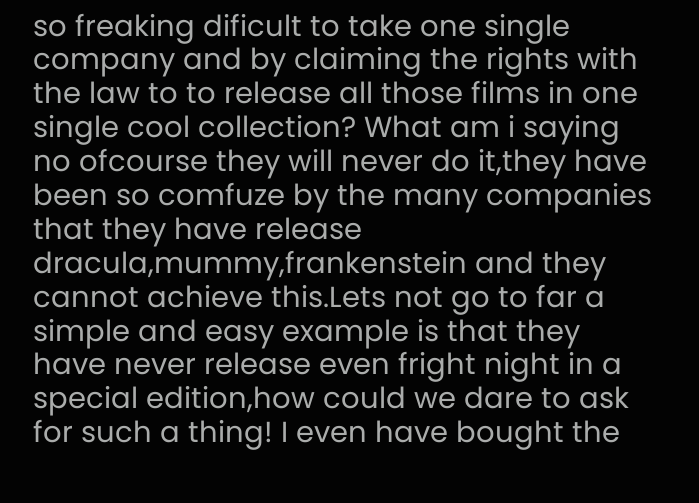so freaking dificult to take one single company and by claiming the rights with the law to to release all those films in one single cool collection? What am i saying no ofcourse they will never do it,they have been so comfuze by the many companies that they have release dracula,mummy,frankenstein and they cannot achieve this.Lets not go to far a simple and easy example is that they have never release even fright night in a special edition,how could we dare to ask for such a thing! I even have bought the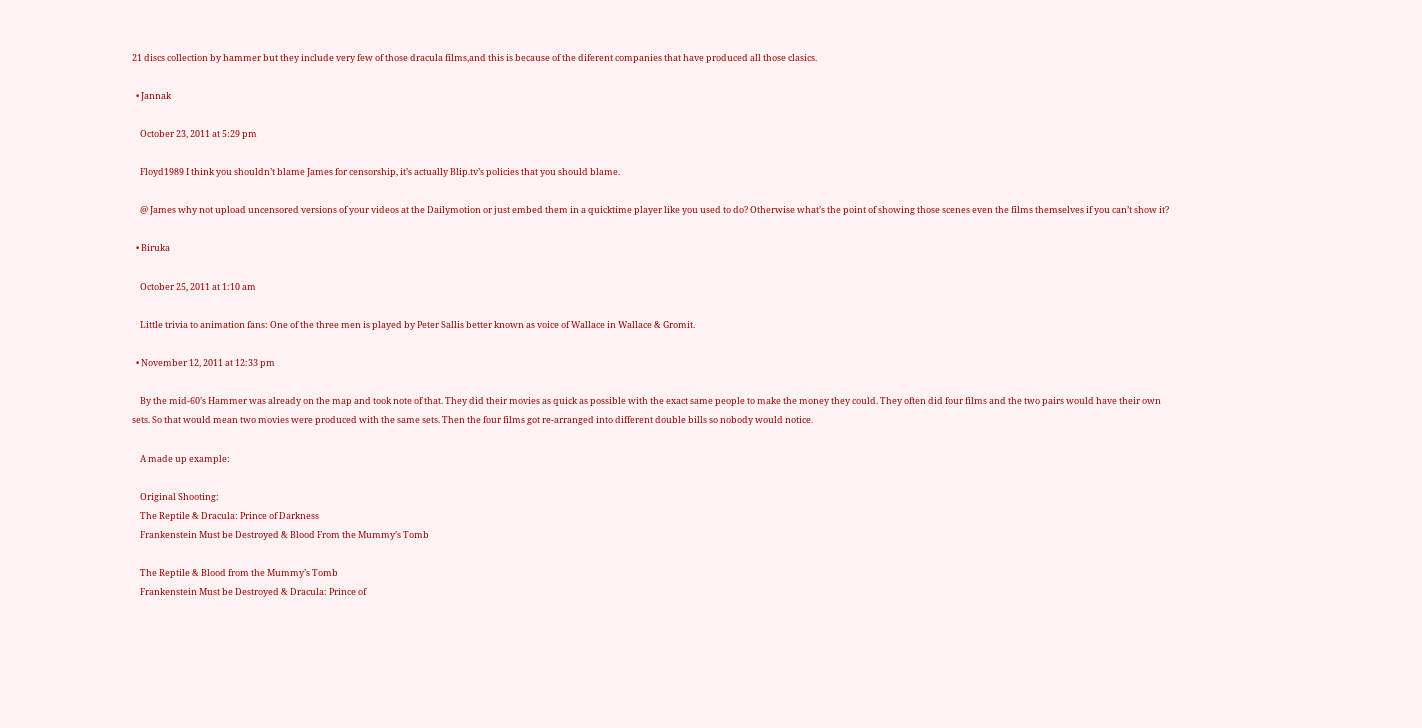21 discs collection by hammer but they include very few of those dracula films,and this is because of the diferent companies that have produced all those clasics.

  • Jannak

    October 23, 2011 at 5:29 pm

    Floyd1989 I think you shouldn’t blame James for censorship, it’s actually Blip.tv’s policies that you should blame.

    @ James why not upload uncensored versions of your videos at the Dailymotion or just embed them in a quicktime player like you used to do? Otherwise what’s the point of showing those scenes even the films themselves if you can’t show it?

  • Biruka

    October 25, 2011 at 1:10 am

    Little trivia to animation fans: One of the three men is played by Peter Sallis better known as voice of Wallace in Wallace & Gromit.

  • November 12, 2011 at 12:33 pm

    By the mid-60’s Hammer was already on the map and took note of that. They did their movies as quick as possible with the exact same people to make the money they could. They often did four films and the two pairs would have their own sets. So that would mean two movies were produced with the same sets. Then the four films got re-arranged into different double bills so nobody would notice.

    A made up example:

    Original Shooting:
    The Reptile & Dracula: Prince of Darkness
    Frankenstein Must be Destroyed & Blood From the Mummy’s Tomb

    The Reptile & Blood from the Mummy’s Tomb
    Frankenstein Must be Destroyed & Dracula: Prince of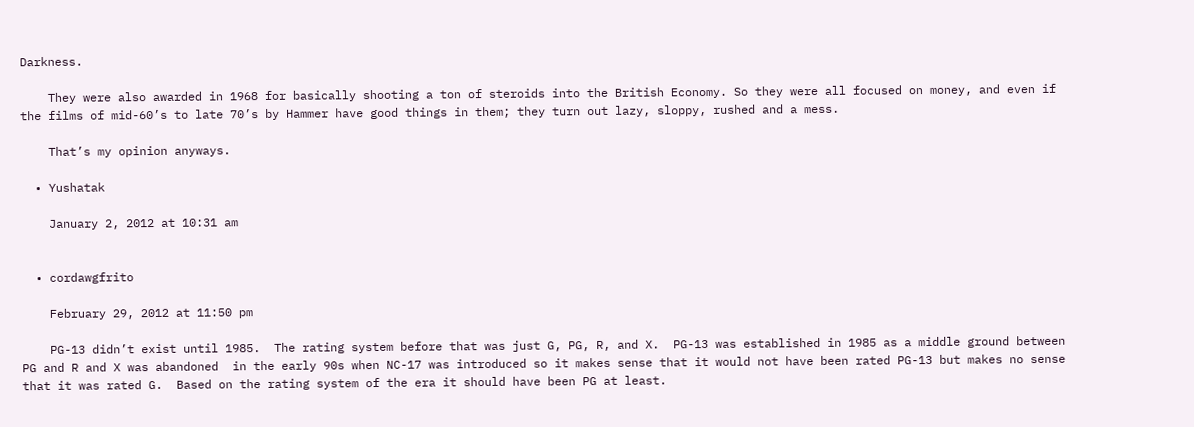Darkness.

    They were also awarded in 1968 for basically shooting a ton of steroids into the British Economy. So they were all focused on money, and even if the films of mid-60’s to late 70’s by Hammer have good things in them; they turn out lazy, sloppy, rushed and a mess.

    That’s my opinion anyways.

  • Yushatak

    January 2, 2012 at 10:31 am


  • cordawgfrito

    February 29, 2012 at 11:50 pm

    PG-13 didn’t exist until 1985.  The rating system before that was just G, PG, R, and X.  PG-13 was established in 1985 as a middle ground between PG and R and X was abandoned  in the early 90s when NC-17 was introduced so it makes sense that it would not have been rated PG-13 but makes no sense that it was rated G.  Based on the rating system of the era it should have been PG at least.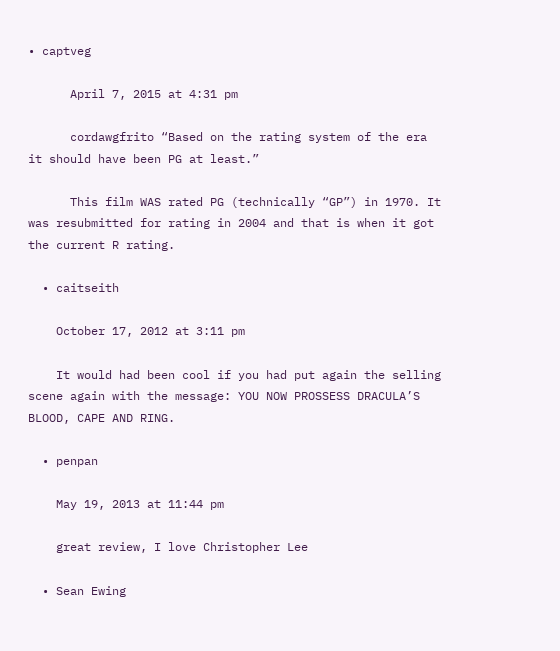• captveg

      April 7, 2015 at 4:31 pm

      cordawgfrito “Based on the rating system of the era it should have been PG at least.”

      This film WAS rated PG (technically “GP”) in 1970. It was resubmitted for rating in 2004 and that is when it got the current R rating.

  • caitseith

    October 17, 2012 at 3:11 pm

    It would had been cool if you had put again the selling scene again with the message: YOU NOW PROSSESS DRACULA’S BLOOD, CAPE AND RING.

  • penpan

    May 19, 2013 at 11:44 pm

    great review, I love Christopher Lee

  • Sean Ewing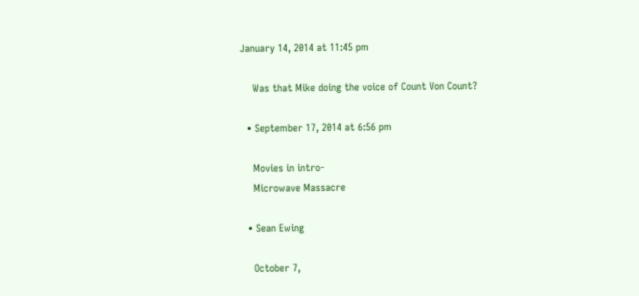January 14, 2014 at 11:45 pm

    Was that Mike doing the voice of Count Von Count?

  • September 17, 2014 at 6:56 pm

    Movies in intro-
    Microwave Massacre

  • Sean Ewing

    October 7,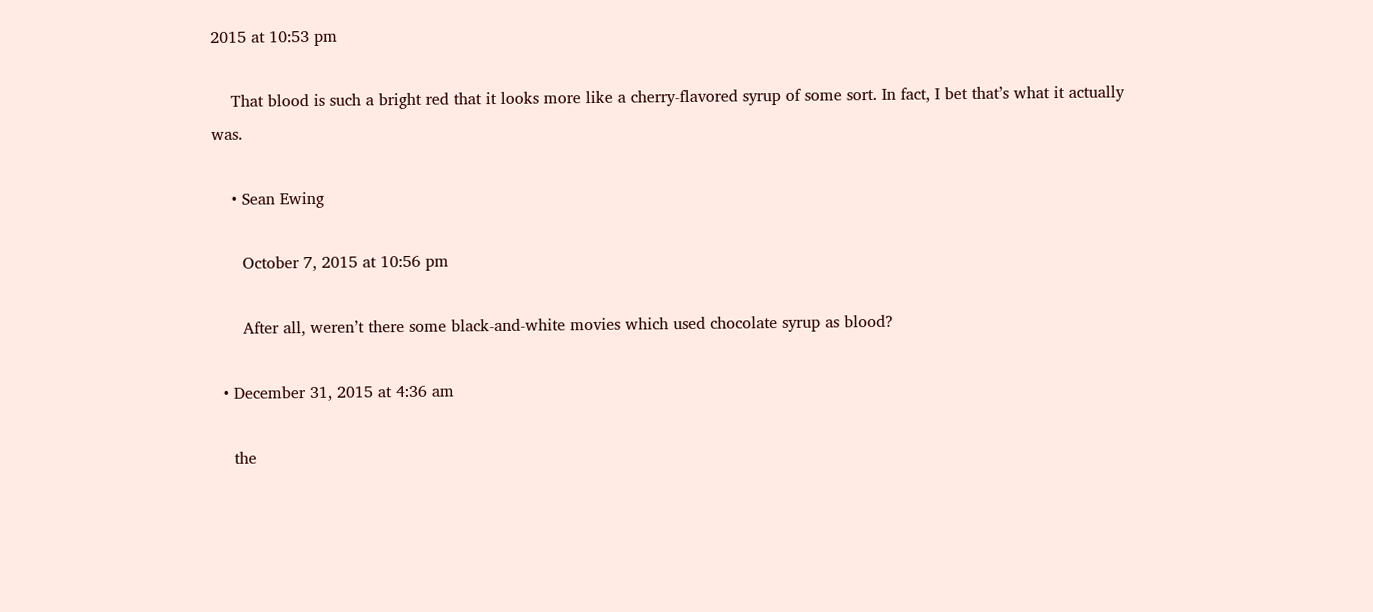2015 at 10:53 pm

    That blood is such a bright red that it looks more like a cherry-flavored syrup of some sort. In fact, I bet that’s what it actually was.

    • Sean Ewing

      October 7, 2015 at 10:56 pm

      After all, weren’t there some black-and-white movies which used chocolate syrup as blood?

  • December 31, 2015 at 4:36 am

    the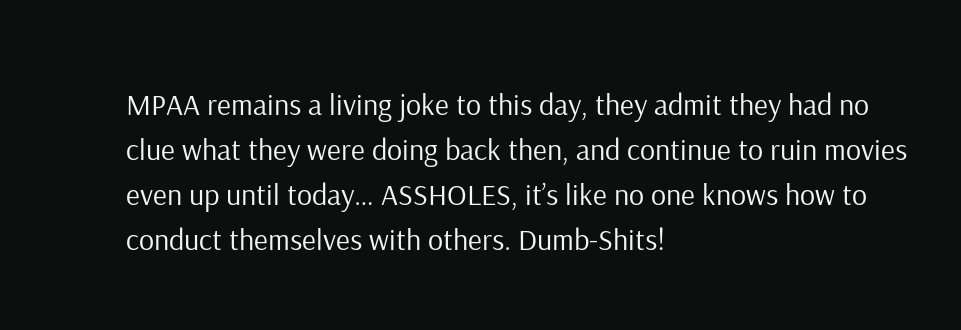MPAA remains a living joke to this day, they admit they had no clue what they were doing back then, and continue to ruin movies even up until today… ASSHOLES, it’s like no one knows how to conduct themselves with others. Dumb-Shits!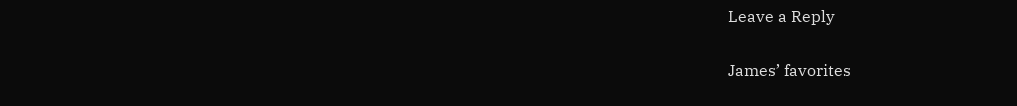Leave a Reply

James’ favorites